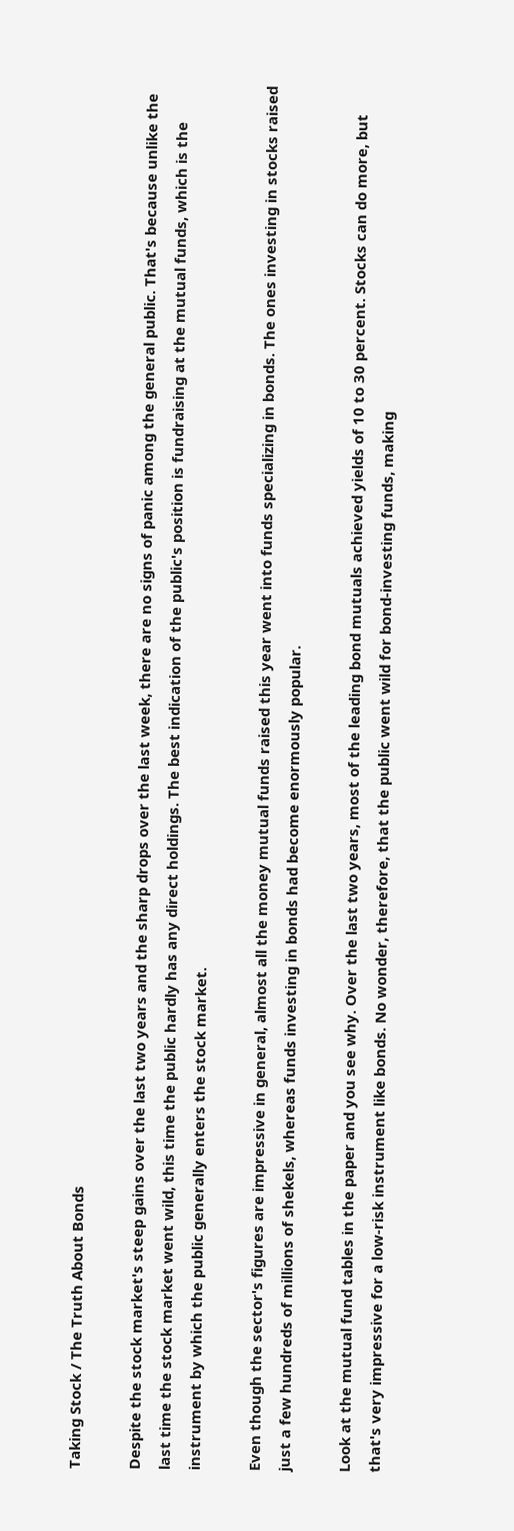Taking Stock / The Truth About Bonds

Despite the stock market's steep gains over the last two years and the sharp drops over the last week, there are no signs of panic among the general public. That's because unlike the last time the stock market went wild, this time the public hardly has any direct holdings. The best indication of the public's position is fundraising at the mutual funds, which is the instrument by which the public generally enters the stock market.

Even though the sector's figures are impressive in general, almost all the money mutual funds raised this year went into funds specializing in bonds. The ones investing in stocks raised just a few hundreds of millions of shekels, whereas funds investing in bonds had become enormously popular.

Look at the mutual fund tables in the paper and you see why. Over the last two years, most of the leading bond mutuals achieved yields of 10 to 30 percent. Stocks can do more, but that's very impressive for a low-risk instrument like bonds. No wonder, therefore, that the public went wild for bond-investing funds, making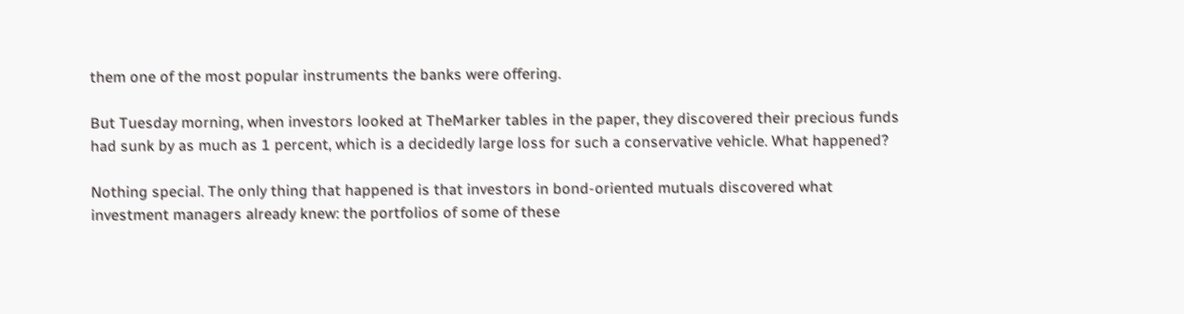them one of the most popular instruments the banks were offering.

But Tuesday morning, when investors looked at TheMarker tables in the paper, they discovered their precious funds had sunk by as much as 1 percent, which is a decidedly large loss for such a conservative vehicle. What happened?

Nothing special. The only thing that happened is that investors in bond-oriented mutuals discovered what investment managers already knew: the portfolios of some of these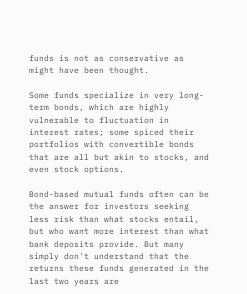funds is not as conservative as might have been thought.

Some funds specialize in very long-term bonds, which are highly vulnerable to fluctuation in interest rates; some spiced their portfolios with convertible bonds that are all but akin to stocks, and even stock options.

Bond-based mutual funds often can be the answer for investors seeking less risk than what stocks entail, but who want more interest than what bank deposits provide. But many simply don't understand that the returns these funds generated in the last two years are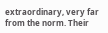extraordinary, very far from the norm. Their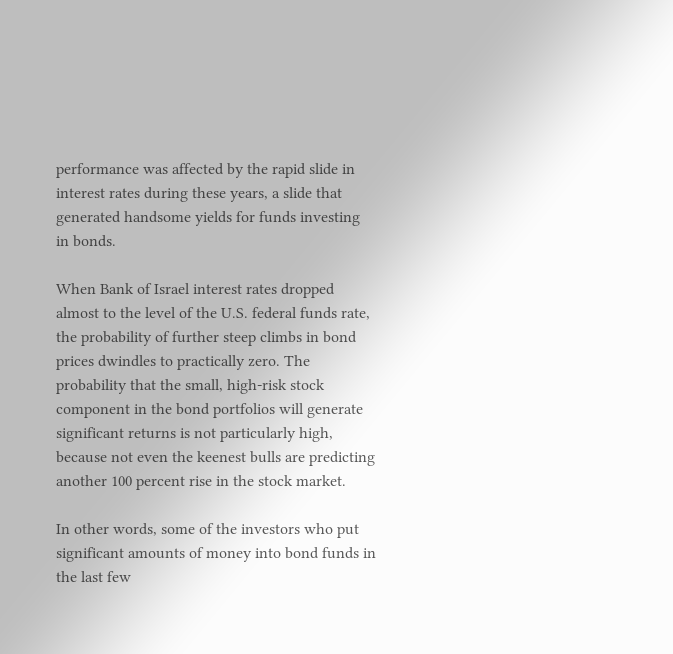performance was affected by the rapid slide in interest rates during these years, a slide that generated handsome yields for funds investing in bonds.

When Bank of Israel interest rates dropped almost to the level of the U.S. federal funds rate, the probability of further steep climbs in bond prices dwindles to practically zero. The probability that the small, high-risk stock component in the bond portfolios will generate significant returns is not particularly high, because not even the keenest bulls are predicting another 100 percent rise in the stock market.

In other words, some of the investors who put significant amounts of money into bond funds in the last few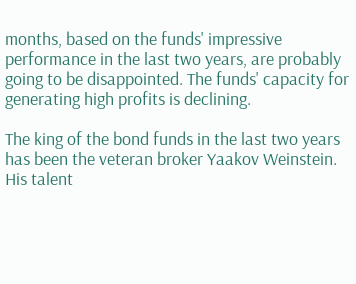months, based on the funds' impressive performance in the last two years, are probably going to be disappointed. The funds' capacity for generating high profits is declining.

The king of the bond funds in the last two years has been the veteran broker Yaakov Weinstein. His talent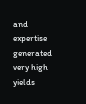and expertise generated very high yields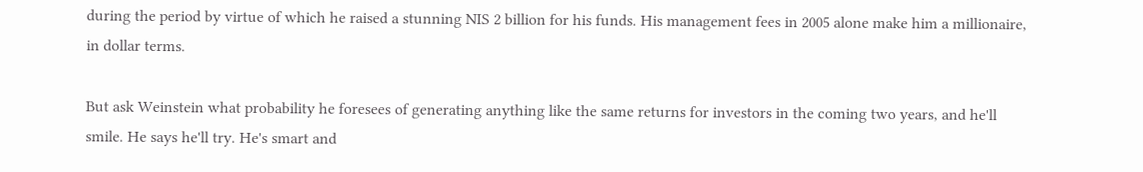during the period by virtue of which he raised a stunning NIS 2 billion for his funds. His management fees in 2005 alone make him a millionaire, in dollar terms.

But ask Weinstein what probability he foresees of generating anything like the same returns for investors in the coming two years, and he'll smile. He says he'll try. He's smart and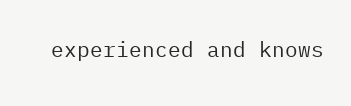experienced and knows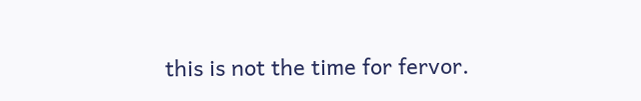this is not the time for fervor.